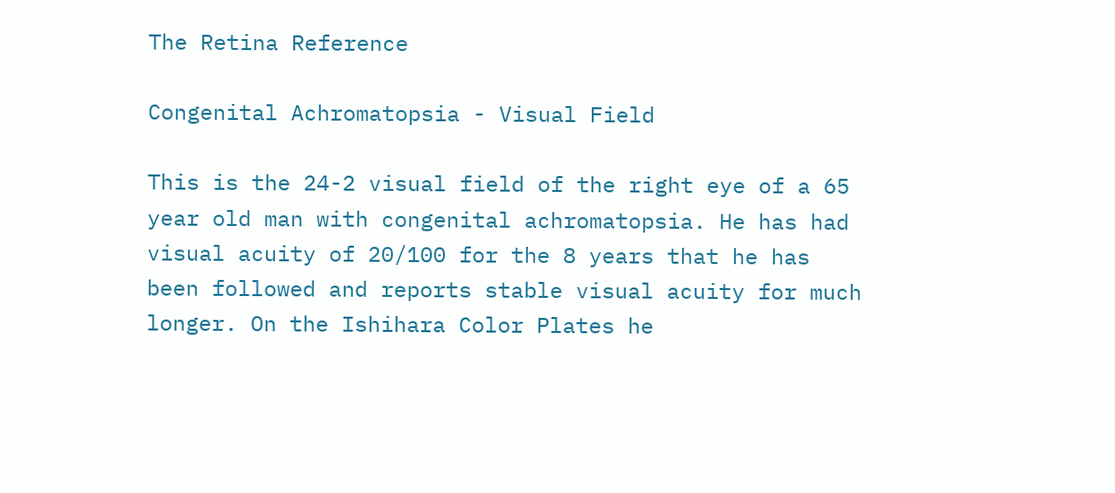The Retina Reference

Congenital Achromatopsia - Visual Field

This is the 24-2 visual field of the right eye of a 65 year old man with congenital achromatopsia. He has had visual acuity of 20/100 for the 8 years that he has been followed and reports stable visual acuity for much longer. On the Ishihara Color Plates he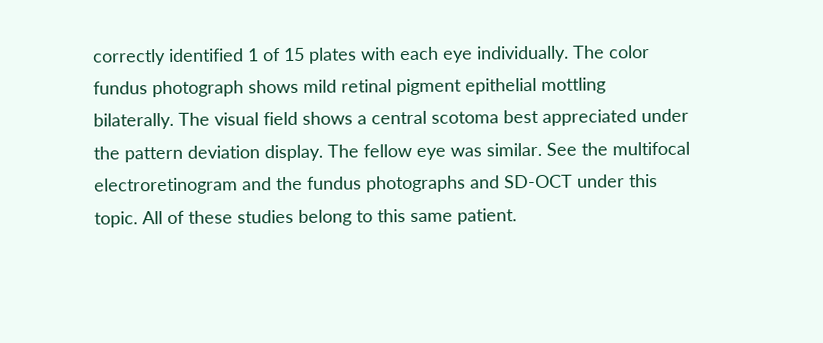correctly identified 1 of 15 plates with each eye individually. The color fundus photograph shows mild retinal pigment epithelial mottling bilaterally. The visual field shows a central scotoma best appreciated under the pattern deviation display. The fellow eye was similar. See the multifocal electroretinogram and the fundus photographs and SD-OCT under this topic. All of these studies belong to this same patient.